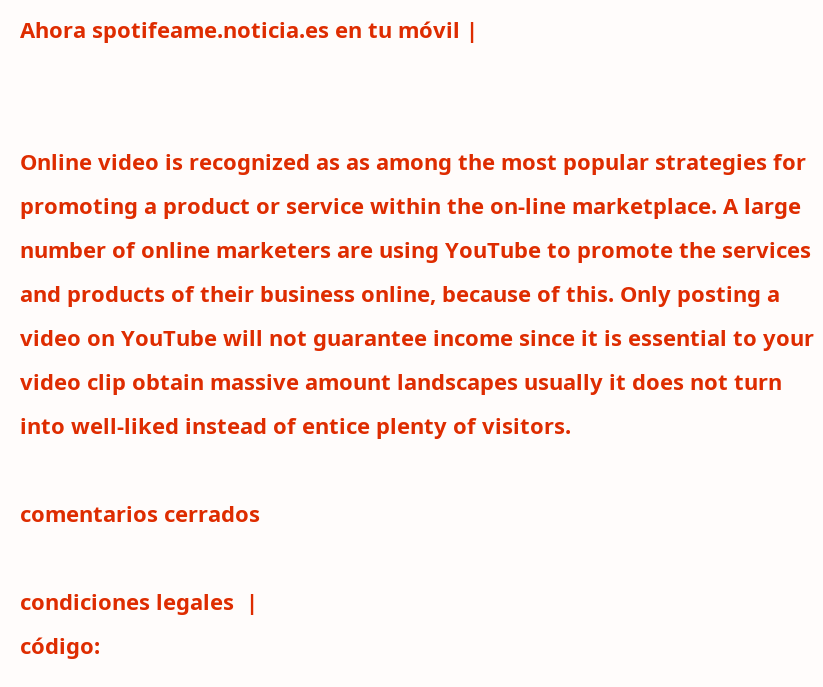Ahora spotifeame.noticia.es en tu móvil |


Online video is recognized as as among the most popular strategies for promoting a product or service within the on-line marketplace. A large number of online marketers are using YouTube to promote the services and products of their business online, because of this. Only posting a video on YouTube will not guarantee income since it is essential to your video clip obtain massive amount landscapes usually it does not turn into well-liked instead of entice plenty of visitors.

comentarios cerrados

condiciones legales  |
código: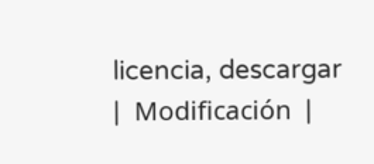licencia, descargar  |  Modificación  |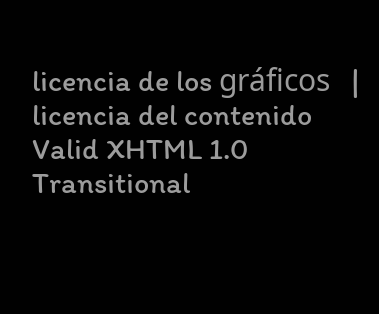licencia de los gráficos   |  licencia del contenido
Valid XHTML 1.0 Transitional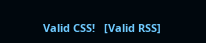Valid CSS!   [Valid RSS]